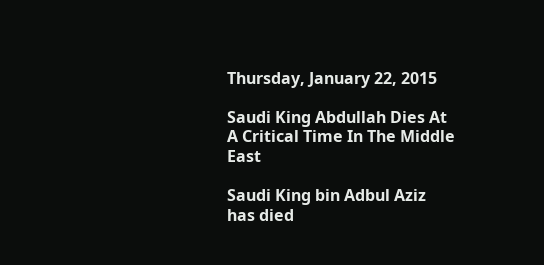Thursday, January 22, 2015

Saudi King Abdullah Dies At A Critical Time In The Middle East

Saudi King bin Adbul Aziz has died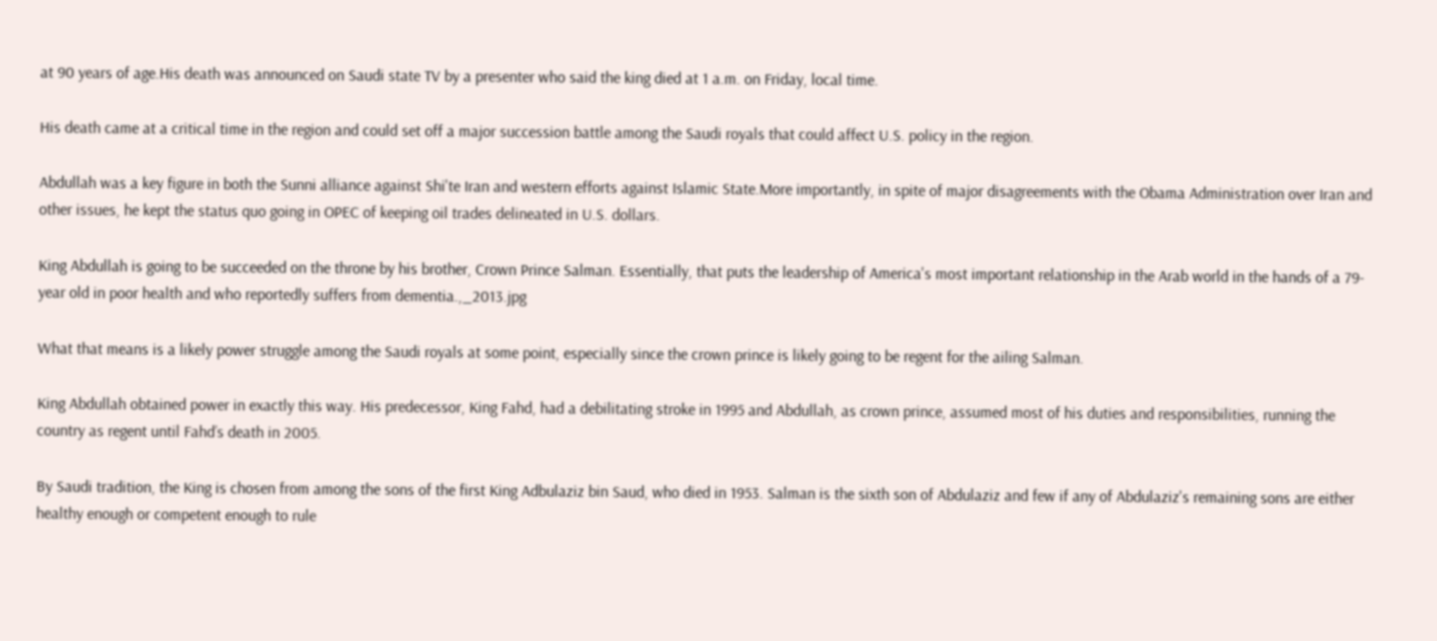at 90 years of age.His death was announced on Saudi state TV by a presenter who said the king died at 1 a.m. on Friday, local time.

His death came at a critical time in the region and could set off a major succession battle among the Saudi royals that could affect U.S. policy in the region.

Abdullah was a key figure in both the Sunni alliance against Shi'te Iran and western efforts against Islamic State.More importantly, in spite of major disagreements with the Obama Administration over Iran and other issues, he kept the status quo going in OPEC of keeping oil trades delineated in U.S. dollars.

King Abdullah is going to be succeeded on the throne by his brother, Crown Prince Salman. Essentially, that puts the leadership of America's most important relationship in the Arab world in the hands of a 79-year old in poor health and who reportedly suffers from dementia.,_2013.jpg

What that means is a likely power struggle among the Saudi royals at some point, especially since the crown prince is likely going to be regent for the ailing Salman.

King Abdullah obtained power in exactly this way. His predecessor, King Fahd, had a debilitating stroke in 1995 and Abdullah, as crown prince, assumed most of his duties and responsibilities, running the country as regent until Fahd’s death in 2005.

By Saudi tradition, the King is chosen from among the sons of the first King Adbulaziz bin Saud, who died in 1953. Salman is the sixth son of Abdulaziz and few if any of Abdulaziz's remaining sons are either healthy enough or competent enough to rule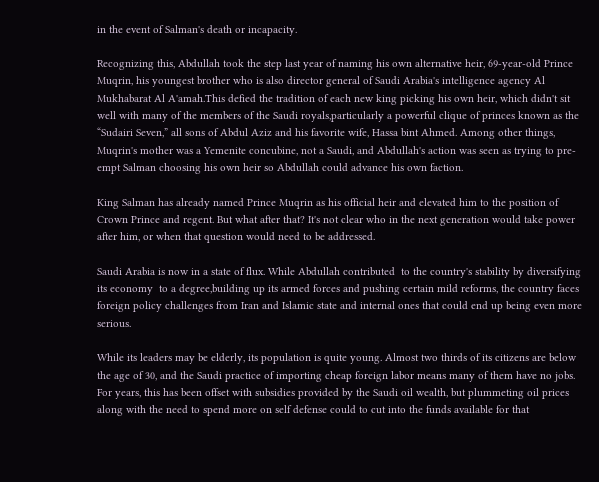in the event of Salman's death or incapacity.

Recognizing this, Abdullah took the step last year of naming his own alternative heir, 69-year-old Prince Muqrin, his youngest brother who is also director general of Saudi Arabia's intelligence agency Al Mukhabarat Al A'amah.This defied the tradition of each new king picking his own heir, which didn't sit well with many of the members of the Saudi royals,particularly a powerful clique of princes known as the “Sudairi Seven,” all sons of Abdul Aziz and his favorite wife, Hassa bint Ahmed. Among other things, Muqrin's mother was a Yemenite concubine, not a Saudi, and Abdullah's action was seen as trying to pre-empt Salman choosing his own heir so Abdullah could advance his own faction.

King Salman has already named Prince Muqrin as his official heir and elevated him to the position of Crown Prince and regent. But what after that? It's not clear who in the next generation would take power after him, or when that question would need to be addressed.

Saudi Arabia is now in a state of flux. While Abdullah contributed  to the country's stability by diversifying its economy  to a degree,building up its armed forces and pushing certain mild reforms, the country faces foreign policy challenges from Iran and Islamic state and internal ones that could end up being even more serious.

While its leaders may be elderly, its population is quite young. Almost two thirds of its citizens are below the age of 30, and the Saudi practice of importing cheap foreign labor means many of them have no jobs. For years, this has been offset with subsidies provided by the Saudi oil wealth, but plummeting oil prices along with the need to spend more on self defense could to cut into the funds available for that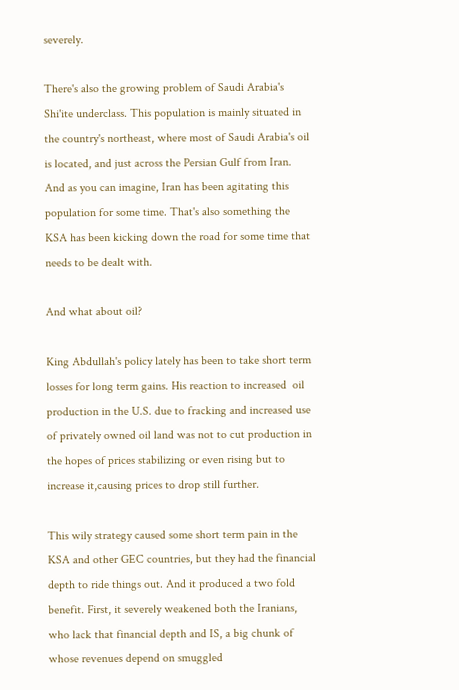severely.

There's also the growing problem of Saudi Arabia's Shi'ite underclass. This population is mainly situated in the country's northeast, where most of Saudi Arabia's oil is located, and just across the Persian Gulf from Iran. And as you can imagine, Iran has been agitating this population for some time. That's also something the KSA has been kicking down the road for some time that needs to be dealt with.

And what about oil?

King Abdullah's policy lately has been to take short term losses for long term gains. His reaction to increased  oil production in the U.S. due to fracking and increased use of privately owned oil land was not to cut production in the hopes of prices stabilizing or even rising but to increase it,causing prices to drop still further.

This wily strategy caused some short term pain in the KSA and other GEC countries, but they had the financial depth to ride things out. And it produced a two fold benefit. First, it severely weakened both the Iranians, who lack that financial depth and IS, a big chunk of whose revenues depend on smuggled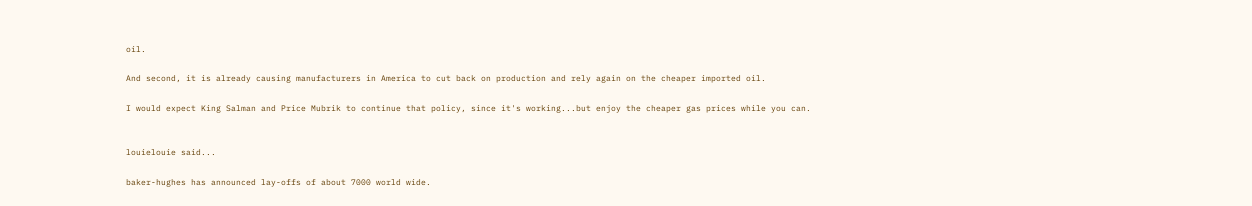oil.

And second, it is already causing manufacturers in America to cut back on production and rely again on the cheaper imported oil.

I would expect King Salman and Price Mubrik to continue that policy, since it's working...but enjoy the cheaper gas prices while you can.


louielouie said...

baker-hughes has announced lay-offs of about 7000 world wide.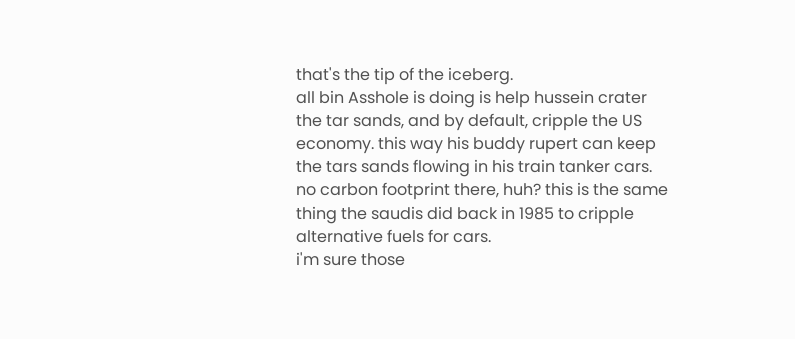that's the tip of the iceberg.
all bin Asshole is doing is help hussein crater the tar sands, and by default, cripple the US economy. this way his buddy rupert can keep the tars sands flowing in his train tanker cars. no carbon footprint there, huh? this is the same thing the saudis did back in 1985 to cripple alternative fuels for cars.
i'm sure those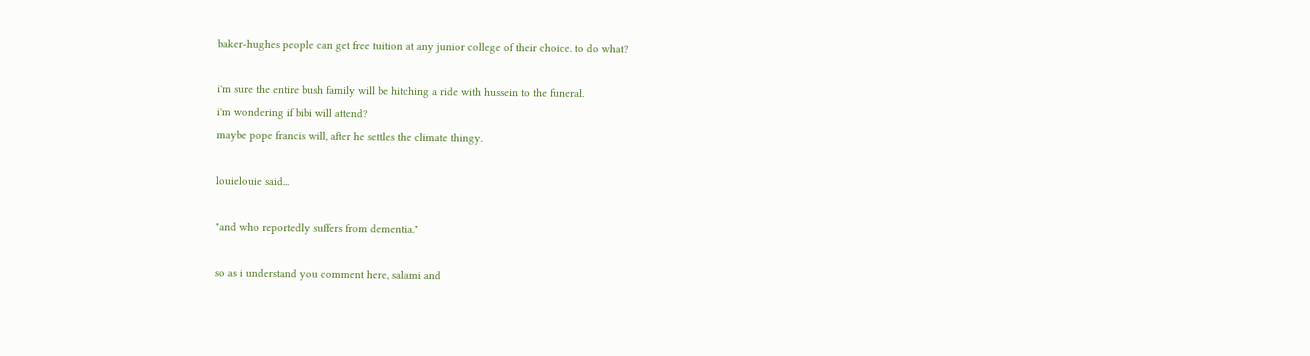baker-hughes people can get free tuition at any junior college of their choice. to do what?

i'm sure the entire bush family will be hitching a ride with hussein to the funeral.
i'm wondering if bibi will attend?
maybe pope francis will, after he settles the climate thingy.

louielouie said...

"and who reportedly suffers from dementia."

so as i understand you comment here, salami and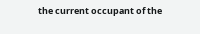the current occupant of the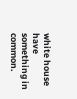white house have something in common.